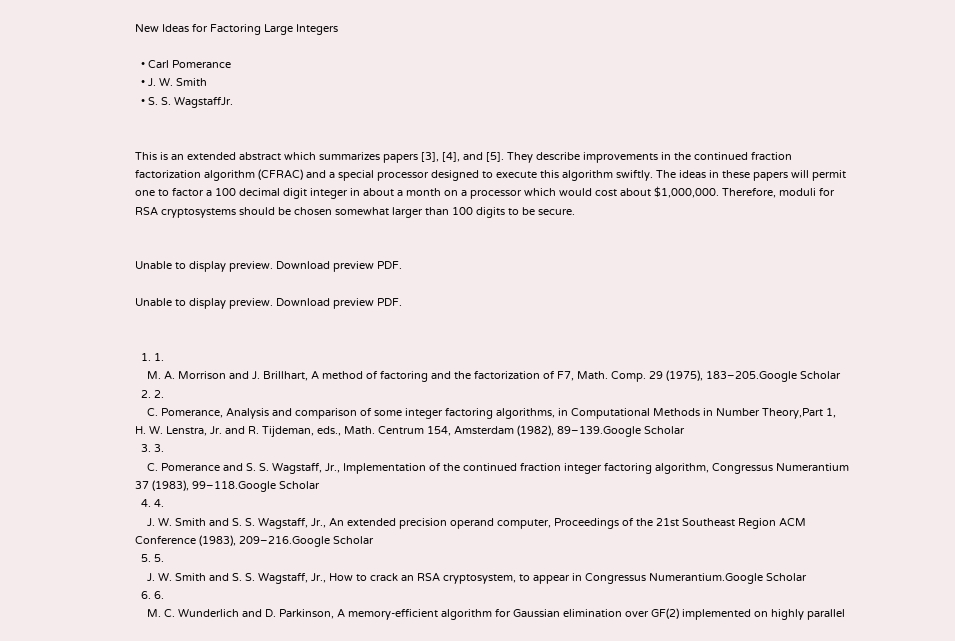New Ideas for Factoring Large Integers

  • Carl Pomerance
  • J. W. Smith
  • S. S. WagstaffJr.


This is an extended abstract which summarizes papers [3], [4], and [5]. They describe improvements in the continued fraction factorization algorithm (CFRAC) and a special processor designed to execute this algorithm swiftly. The ideas in these papers will permit one to factor a 100 decimal digit integer in about a month on a processor which would cost about $1,000,000. Therefore, moduli for RSA cryptosystems should be chosen somewhat larger than 100 digits to be secure.


Unable to display preview. Download preview PDF.

Unable to display preview. Download preview PDF.


  1. 1.
    M. A. Morrison and J. Brillhart, A method of factoring and the factorization of F7, Math. Comp. 29 (1975), 183–205.Google Scholar
  2. 2.
    C. Pomerance, Analysis and comparison of some integer factoring algorithms, in Computational Methods in Number Theory,Part 1, H. W. Lenstra, Jr. and R. Tijdeman, eds., Math. Centrum 154, Amsterdam (1982), 89–139.Google Scholar
  3. 3.
    C. Pomerance and S. S. Wagstaff, Jr., Implementation of the continued fraction integer factoring algorithm, Congressus Numerantium 37 (1983), 99–118.Google Scholar
  4. 4.
    J. W. Smith and S. S. Wagstaff, Jr., An extended precision operand computer, Proceedings of the 21st Southeast Region ACM Conference (1983), 209–216.Google Scholar
  5. 5.
    J. W. Smith and S. S. Wagstaff, Jr., How to crack an RSA cryptosystem, to appear in Congressus Numerantium.Google Scholar
  6. 6.
    M. C. Wunderlich and D. Parkinson, A memory-efficient algorithm for Gaussian elimination over GF(2) implemented on highly parallel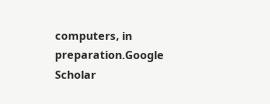computers, in preparation.Google Scholar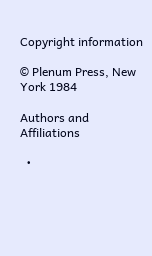Copyright information

© Plenum Press, New York 1984

Authors and Affiliations

  •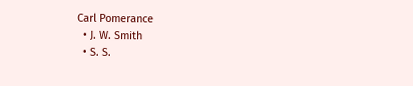Carl Pomerance
  • J. W. Smith
  • S. S.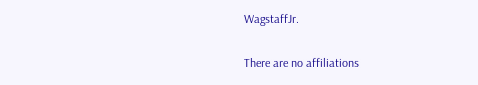WagstaffJr.

There are no affiliations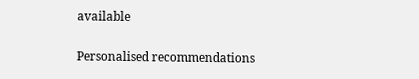available

Personalised recommendations